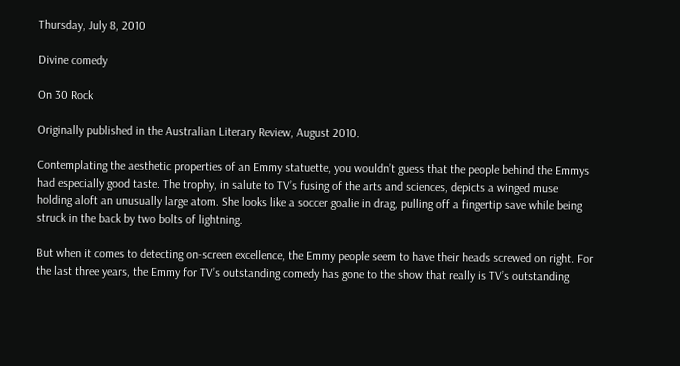Thursday, July 8, 2010

Divine comedy

On 30 Rock

Originally published in the Australian Literary Review, August 2010.

Contemplating the aesthetic properties of an Emmy statuette, you wouldn’t guess that the people behind the Emmys had especially good taste. The trophy, in salute to TV’s fusing of the arts and sciences, depicts a winged muse holding aloft an unusually large atom. She looks like a soccer goalie in drag, pulling off a fingertip save while being struck in the back by two bolts of lightning.

But when it comes to detecting on-screen excellence, the Emmy people seem to have their heads screwed on right. For the last three years, the Emmy for TV’s outstanding comedy has gone to the show that really is TV’s outstanding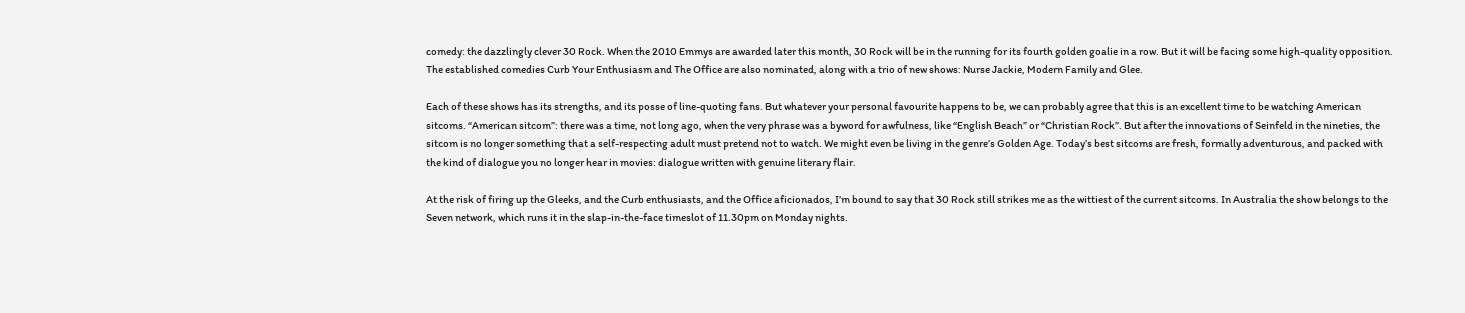comedy: the dazzlingly clever 30 Rock. When the 2010 Emmys are awarded later this month, 30 Rock will be in the running for its fourth golden goalie in a row. But it will be facing some high-quality opposition. The established comedies Curb Your Enthusiasm and The Office are also nominated, along with a trio of new shows: Nurse Jackie, Modern Family and Glee.

Each of these shows has its strengths, and its posse of line-quoting fans. But whatever your personal favourite happens to be, we can probably agree that this is an excellent time to be watching American sitcoms. “American sitcom”: there was a time, not long ago, when the very phrase was a byword for awfulness, like “English Beach” or “Christian Rock”. But after the innovations of Seinfeld in the nineties, the sitcom is no longer something that a self-respecting adult must pretend not to watch. We might even be living in the genre’s Golden Age. Today’s best sitcoms are fresh, formally adventurous, and packed with the kind of dialogue you no longer hear in movies: dialogue written with genuine literary flair.

At the risk of firing up the Gleeks, and the Curb enthusiasts, and the Office aficionados, I’m bound to say that 30 Rock still strikes me as the wittiest of the current sitcoms. In Australia the show belongs to the Seven network, which runs it in the slap-in-the-face timeslot of 11.30pm on Monday nights.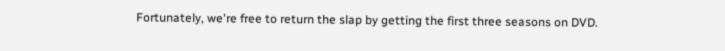Fortunately, we're free to return the slap by getting the first three seasons on DVD.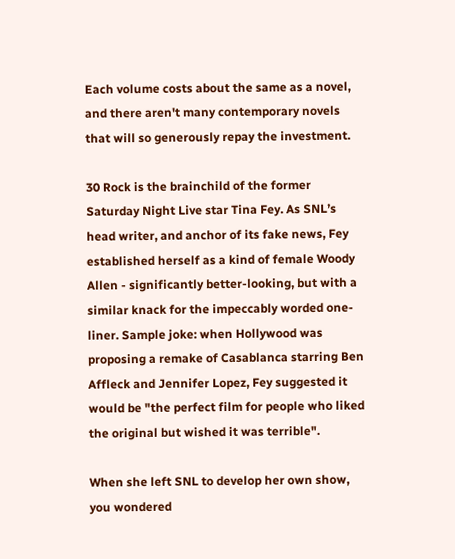Each volume costs about the same as a novel, and there aren't many contemporary novels that will so generously repay the investment.

30 Rock is the brainchild of the former Saturday Night Live star Tina Fey. As SNL’s head writer, and anchor of its fake news, Fey established herself as a kind of female Woody Allen - significantly better-looking, but with a similar knack for the impeccably worded one-liner. Sample joke: when Hollywood was proposing a remake of Casablanca starring Ben Affleck and Jennifer Lopez, Fey suggested it would be "the perfect film for people who liked the original but wished it was terrible".

When she left SNL to develop her own show, you wondered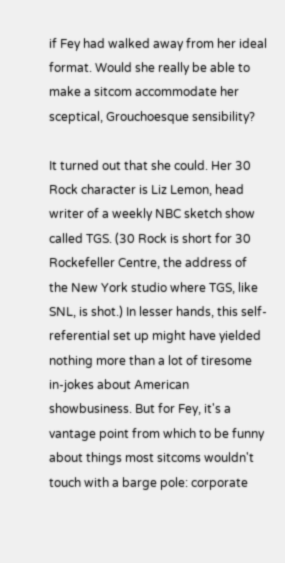if Fey had walked away from her ideal format. Would she really be able to make a sitcom accommodate her sceptical, Grouchoesque sensibility?

It turned out that she could. Her 30 Rock character is Liz Lemon, head writer of a weekly NBC sketch show called TGS. (30 Rock is short for 30 Rockefeller Centre, the address of the New York studio where TGS, like SNL, is shot.) In lesser hands, this self-referential set up might have yielded nothing more than a lot of tiresome in-jokes about American showbusiness. But for Fey, it's a vantage point from which to be funny about things most sitcoms wouldn't touch with a barge pole: corporate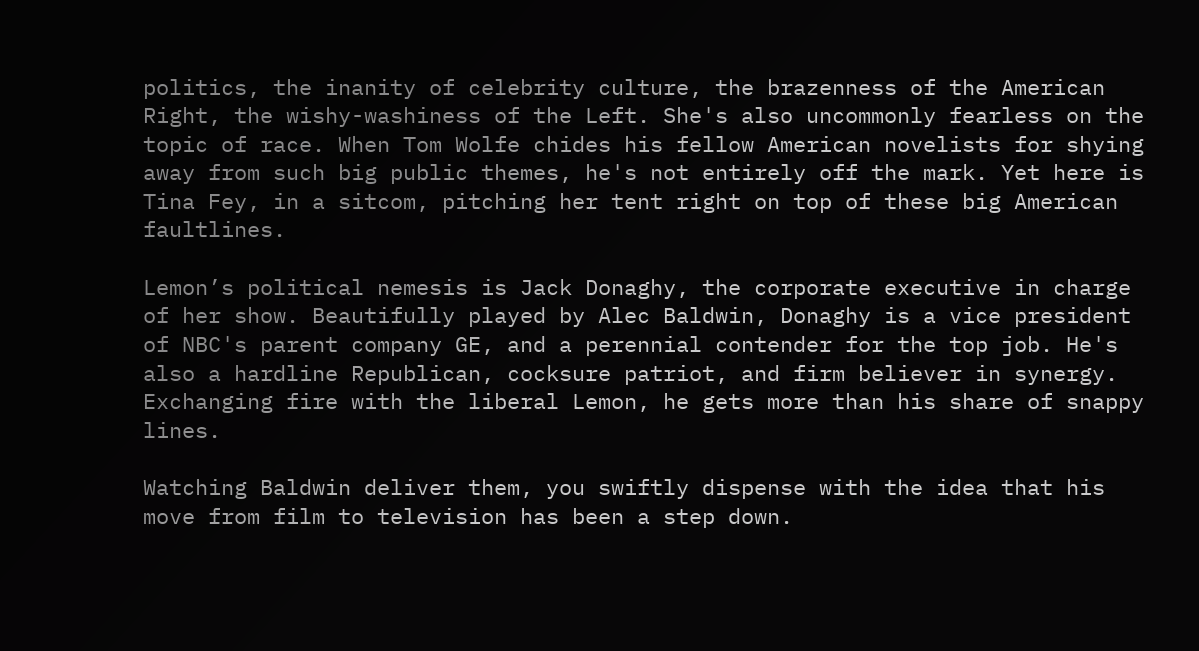politics, the inanity of celebrity culture, the brazenness of the American Right, the wishy-washiness of the Left. She's also uncommonly fearless on the topic of race. When Tom Wolfe chides his fellow American novelists for shying away from such big public themes, he's not entirely off the mark. Yet here is Tina Fey, in a sitcom, pitching her tent right on top of these big American faultlines.

Lemon’s political nemesis is Jack Donaghy, the corporate executive in charge of her show. Beautifully played by Alec Baldwin, Donaghy is a vice president of NBC's parent company GE, and a perennial contender for the top job. He's also a hardline Republican, cocksure patriot, and firm believer in synergy. Exchanging fire with the liberal Lemon, he gets more than his share of snappy lines.

Watching Baldwin deliver them, you swiftly dispense with the idea that his move from film to television has been a step down.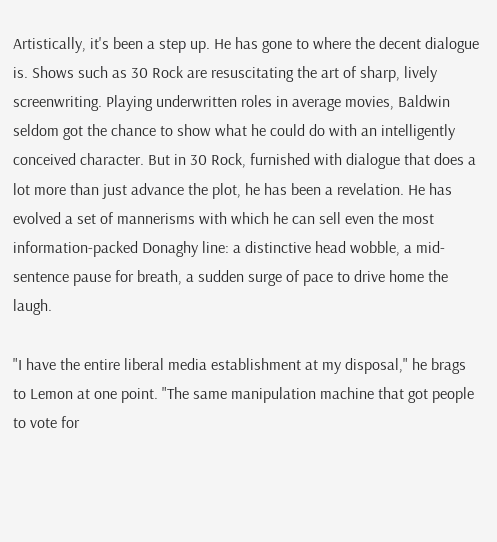Artistically, it's been a step up. He has gone to where the decent dialogue is. Shows such as 30 Rock are resuscitating the art of sharp, lively screenwriting. Playing underwritten roles in average movies, Baldwin seldom got the chance to show what he could do with an intelligently conceived character. But in 30 Rock, furnished with dialogue that does a lot more than just advance the plot, he has been a revelation. He has evolved a set of mannerisms with which he can sell even the most information-packed Donaghy line: a distinctive head wobble, a mid-sentence pause for breath, a sudden surge of pace to drive home the laugh.

"I have the entire liberal media establishment at my disposal," he brags to Lemon at one point. "The same manipulation machine that got people to vote for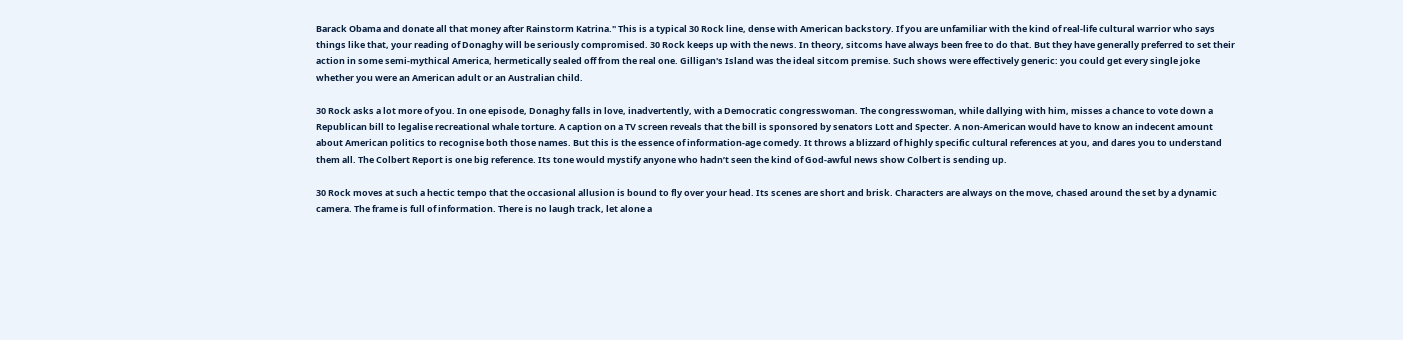Barack Obama and donate all that money after Rainstorm Katrina." This is a typical 30 Rock line, dense with American backstory. If you are unfamiliar with the kind of real-life cultural warrior who says things like that, your reading of Donaghy will be seriously compromised. 30 Rock keeps up with the news. In theory, sitcoms have always been free to do that. But they have generally preferred to set their action in some semi-mythical America, hermetically sealed off from the real one. Gilligan's Island was the ideal sitcom premise. Such shows were effectively generic: you could get every single joke whether you were an American adult or an Australian child.

30 Rock asks a lot more of you. In one episode, Donaghy falls in love, inadvertently, with a Democratic congresswoman. The congresswoman, while dallying with him, misses a chance to vote down a Republican bill to legalise recreational whale torture. A caption on a TV screen reveals that the bill is sponsored by senators Lott and Specter. A non-American would have to know an indecent amount about American politics to recognise both those names. But this is the essence of information-age comedy. It throws a blizzard of highly specific cultural references at you, and dares you to understand them all. The Colbert Report is one big reference. Its tone would mystify anyone who hadn’t seen the kind of God-awful news show Colbert is sending up.

30 Rock moves at such a hectic tempo that the occasional allusion is bound to fly over your head. Its scenes are short and brisk. Characters are always on the move, chased around the set by a dynamic camera. The frame is full of information. There is no laugh track, let alone a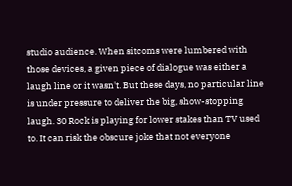studio audience. When sitcoms were lumbered with those devices, a given piece of dialogue was either a laugh line or it wasn't. But these days, no particular line is under pressure to deliver the big, show-stopping laugh. 30 Rock is playing for lower stakes than TV used to. It can risk the obscure joke that not everyone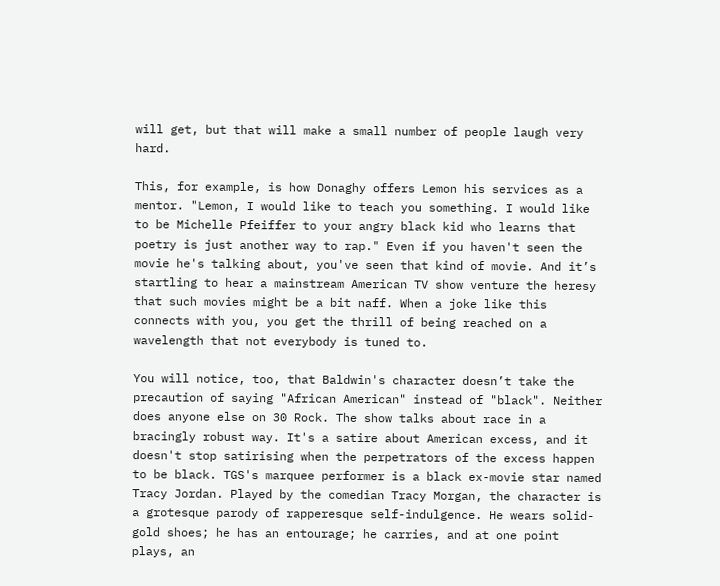will get, but that will make a small number of people laugh very hard.

This, for example, is how Donaghy offers Lemon his services as a mentor. "Lemon, I would like to teach you something. I would like to be Michelle Pfeiffer to your angry black kid who learns that poetry is just another way to rap." Even if you haven't seen the movie he's talking about, you've seen that kind of movie. And it’s startling to hear a mainstream American TV show venture the heresy that such movies might be a bit naff. When a joke like this connects with you, you get the thrill of being reached on a wavelength that not everybody is tuned to.

You will notice, too, that Baldwin's character doesn’t take the precaution of saying "African American" instead of "black". Neither does anyone else on 30 Rock. The show talks about race in a bracingly robust way. It's a satire about American excess, and it doesn't stop satirising when the perpetrators of the excess happen to be black. TGS's marquee performer is a black ex-movie star named Tracy Jordan. Played by the comedian Tracy Morgan, the character is a grotesque parody of rapperesque self-indulgence. He wears solid-gold shoes; he has an entourage; he carries, and at one point plays, an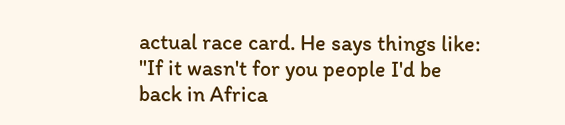actual race card. He says things like: "If it wasn't for you people I'd be back in Africa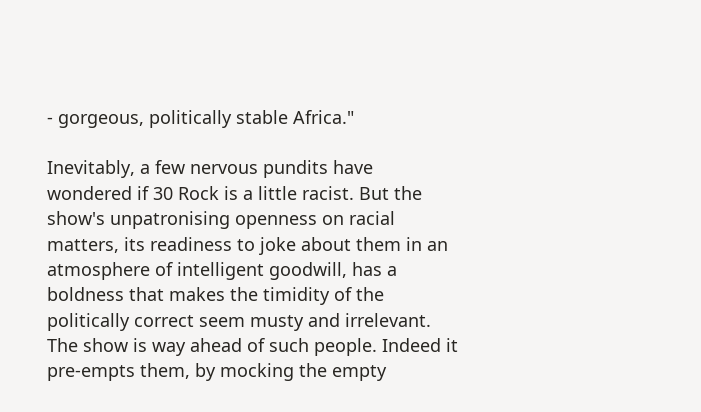- gorgeous, politically stable Africa."

Inevitably, a few nervous pundits have wondered if 30 Rock is a little racist. But the show's unpatronising openness on racial matters, its readiness to joke about them in an atmosphere of intelligent goodwill, has a boldness that makes the timidity of the politically correct seem musty and irrelevant. The show is way ahead of such people. Indeed it pre-empts them, by mocking the empty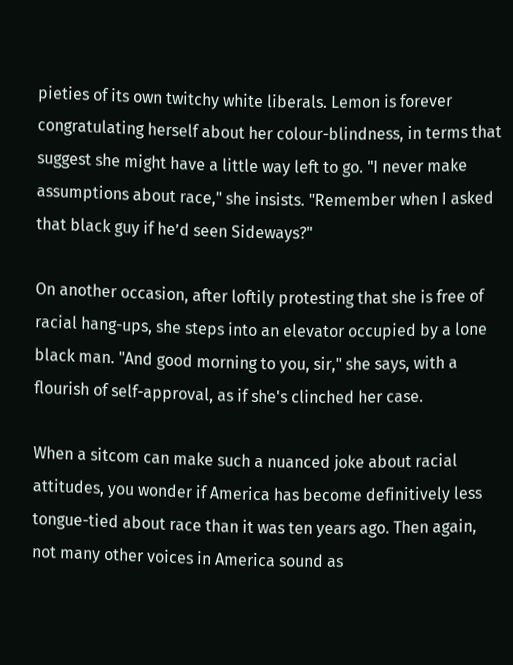pieties of its own twitchy white liberals. Lemon is forever congratulating herself about her colour-blindness, in terms that suggest she might have a little way left to go. "I never make assumptions about race," she insists. "Remember when I asked that black guy if he’d seen Sideways?"

On another occasion, after loftily protesting that she is free of racial hang-ups, she steps into an elevator occupied by a lone black man. "And good morning to you, sir," she says, with a flourish of self-approval, as if she's clinched her case.

When a sitcom can make such a nuanced joke about racial attitudes, you wonder if America has become definitively less tongue-tied about race than it was ten years ago. Then again, not many other voices in America sound as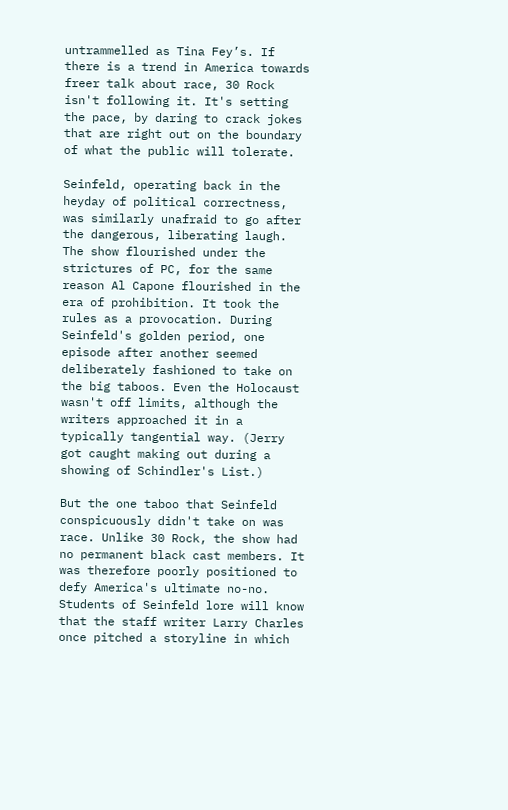untrammelled as Tina Fey’s. If there is a trend in America towards freer talk about race, 30 Rock isn't following it. It's setting the pace, by daring to crack jokes that are right out on the boundary of what the public will tolerate.

Seinfeld, operating back in the heyday of political correctness, was similarly unafraid to go after the dangerous, liberating laugh. The show flourished under the strictures of PC, for the same reason Al Capone flourished in the era of prohibition. It took the rules as a provocation. During Seinfeld's golden period, one episode after another seemed deliberately fashioned to take on the big taboos. Even the Holocaust wasn't off limits, although the writers approached it in a typically tangential way. (Jerry got caught making out during a showing of Schindler's List.)

But the one taboo that Seinfeld conspicuously didn't take on was race. Unlike 30 Rock, the show had no permanent black cast members. It was therefore poorly positioned to defy America's ultimate no-no. Students of Seinfeld lore will know that the staff writer Larry Charles once pitched a storyline in which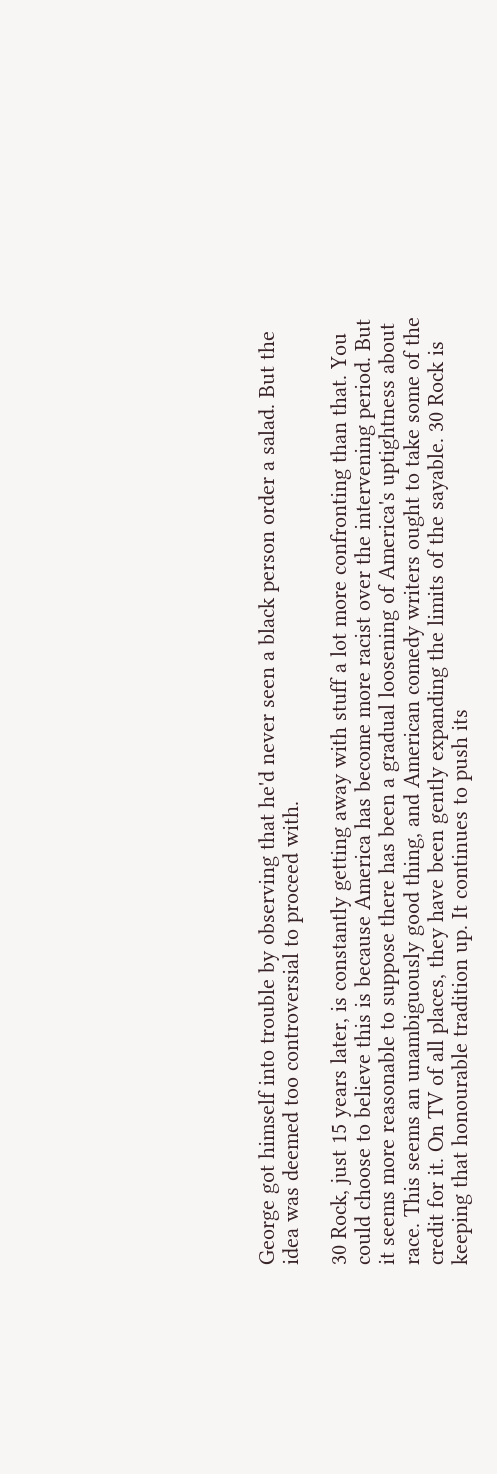George got himself into trouble by observing that he'd never seen a black person order a salad. But the idea was deemed too controversial to proceed with.

30 Rock, just 15 years later, is constantly getting away with stuff a lot more confronting than that. You could choose to believe this is because America has become more racist over the intervening period. But it seems more reasonable to suppose there has been a gradual loosening of America's uptightness about race. This seems an unambiguously good thing, and American comedy writers ought to take some of the credit for it. On TV of all places, they have been gently expanding the limits of the sayable. 30 Rock is keeping that honourable tradition up. It continues to push its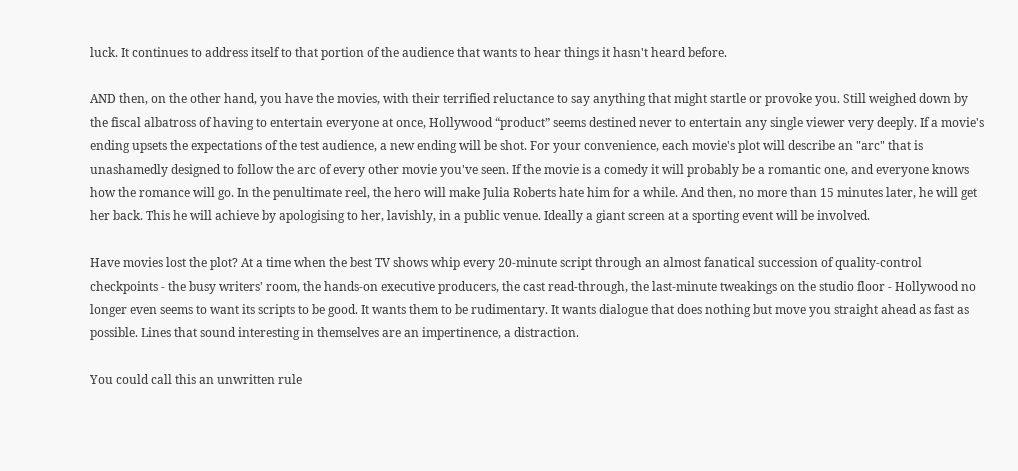luck. It continues to address itself to that portion of the audience that wants to hear things it hasn't heard before.

AND then, on the other hand, you have the movies, with their terrified reluctance to say anything that might startle or provoke you. Still weighed down by the fiscal albatross of having to entertain everyone at once, Hollywood “product” seems destined never to entertain any single viewer very deeply. If a movie's ending upsets the expectations of the test audience, a new ending will be shot. For your convenience, each movie's plot will describe an "arc" that is unashamedly designed to follow the arc of every other movie you've seen. If the movie is a comedy it will probably be a romantic one, and everyone knows how the romance will go. In the penultimate reel, the hero will make Julia Roberts hate him for a while. And then, no more than 15 minutes later, he will get her back. This he will achieve by apologising to her, lavishly, in a public venue. Ideally a giant screen at a sporting event will be involved.

Have movies lost the plot? At a time when the best TV shows whip every 20-minute script through an almost fanatical succession of quality-control checkpoints - the busy writers' room, the hands-on executive producers, the cast read-through, the last-minute tweakings on the studio floor - Hollywood no longer even seems to want its scripts to be good. It wants them to be rudimentary. It wants dialogue that does nothing but move you straight ahead as fast as possible. Lines that sound interesting in themselves are an impertinence, a distraction.

You could call this an unwritten rule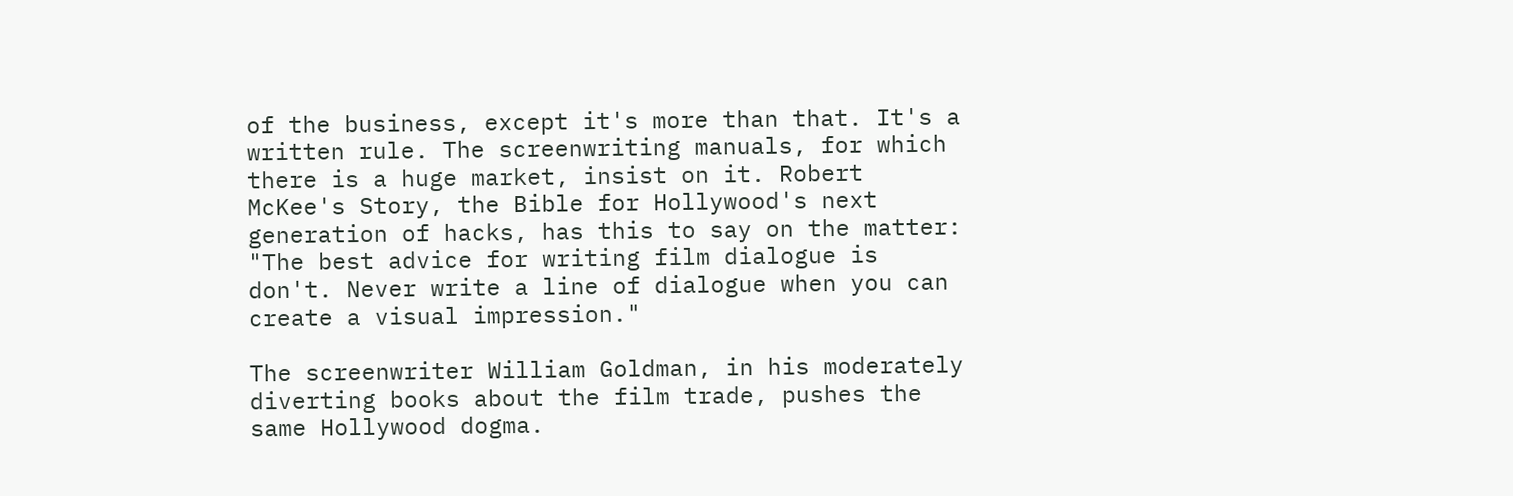of the business, except it's more than that. It's a written rule. The screenwriting manuals, for which there is a huge market, insist on it. Robert McKee's Story, the Bible for Hollywood's next generation of hacks, has this to say on the matter: "The best advice for writing film dialogue is don't. Never write a line of dialogue when you can create a visual impression."

The screenwriter William Goldman, in his moderately diverting books about the film trade, pushes the same Hollywood dogma.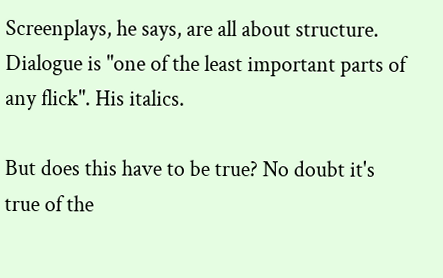Screenplays, he says, are all about structure. Dialogue is "one of the least important parts of any flick". His italics.

But does this have to be true? No doubt it's true of the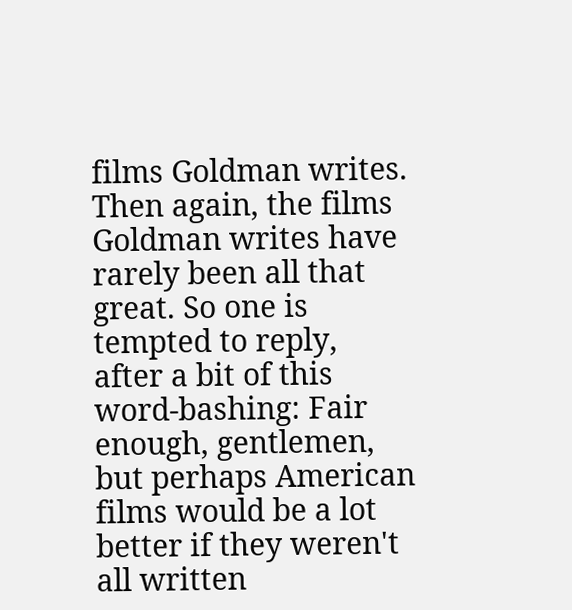films Goldman writes. Then again, the films Goldman writes have rarely been all that great. So one is tempted to reply, after a bit of this word-bashing: Fair enough, gentlemen, but perhaps American films would be a lot better if they weren't all written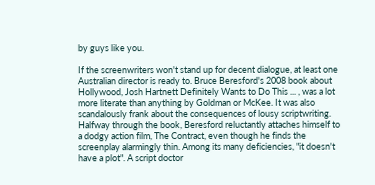by guys like you.

If the screenwriters won't stand up for decent dialogue, at least one Australian director is ready to. Bruce Beresford's 2008 book about Hollywood, Josh Hartnett Definitely Wants to Do This ... , was a lot more literate than anything by Goldman or McKee. It was also scandalously frank about the consequences of lousy scriptwriting. Halfway through the book, Beresford reluctantly attaches himself to a dodgy action film, The Contract, even though he finds the screenplay alarmingly thin. Among its many deficiencies, "it doesn't have a plot". A script doctor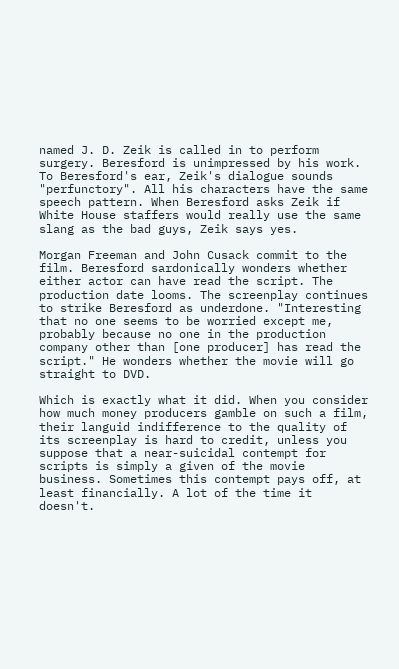named J. D. Zeik is called in to perform surgery. Beresford is unimpressed by his work. To Beresford's ear, Zeik's dialogue sounds "perfunctory". All his characters have the same speech pattern. When Beresford asks Zeik if White House staffers would really use the same slang as the bad guys, Zeik says yes.

Morgan Freeman and John Cusack commit to the film. Beresford sardonically wonders whether either actor can have read the script. The production date looms. The screenplay continues to strike Beresford as underdone. "Interesting that no one seems to be worried except me, probably because no one in the production company other than [one producer] has read the script." He wonders whether the movie will go straight to DVD.

Which is exactly what it did. When you consider how much money producers gamble on such a film, their languid indifference to the quality of its screenplay is hard to credit, unless you suppose that a near-suicidal contempt for scripts is simply a given of the movie business. Sometimes this contempt pays off, at least financially. A lot of the time it doesn't.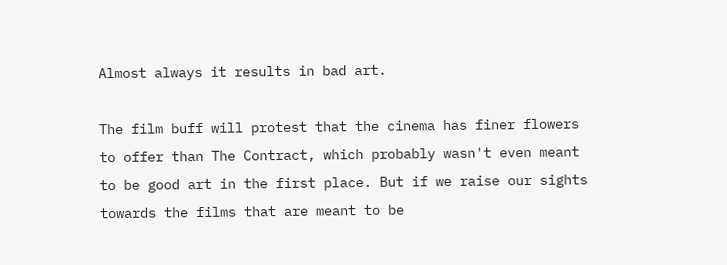Almost always it results in bad art.

The film buff will protest that the cinema has finer flowers to offer than The Contract, which probably wasn't even meant to be good art in the first place. But if we raise our sights towards the films that are meant to be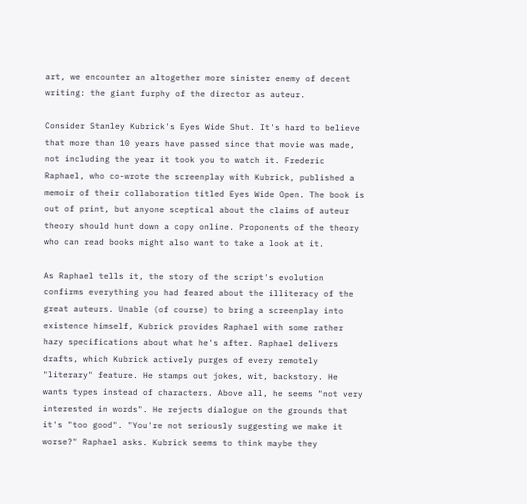art, we encounter an altogether more sinister enemy of decent writing: the giant furphy of the director as auteur.

Consider Stanley Kubrick's Eyes Wide Shut. It's hard to believe that more than 10 years have passed since that movie was made, not including the year it took you to watch it. Frederic Raphael, who co-wrote the screenplay with Kubrick, published a memoir of their collaboration titled Eyes Wide Open. The book is out of print, but anyone sceptical about the claims of auteur theory should hunt down a copy online. Proponents of the theory who can read books might also want to take a look at it.

As Raphael tells it, the story of the script's evolution confirms everything you had feared about the illiteracy of the great auteurs. Unable (of course) to bring a screenplay into existence himself, Kubrick provides Raphael with some rather hazy specifications about what he's after. Raphael delivers drafts, which Kubrick actively purges of every remotely "literary" feature. He stamps out jokes, wit, backstory. He wants types instead of characters. Above all, he seems "not very interested in words". He rejects dialogue on the grounds that it's "too good". "You're not seriously suggesting we make it worse?" Raphael asks. Kubrick seems to think maybe they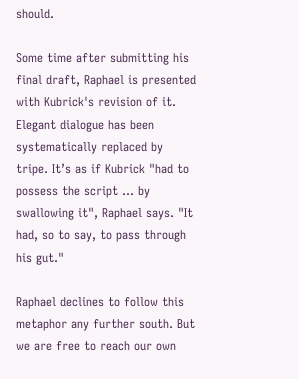should.

Some time after submitting his final draft, Raphael is presented with Kubrick's revision of it. Elegant dialogue has been systematically replaced by tripe. It’s as if Kubrick "had to possess the script ... by swallowing it", Raphael says. "It had, so to say, to pass through his gut."

Raphael declines to follow this metaphor any further south. But we are free to reach our own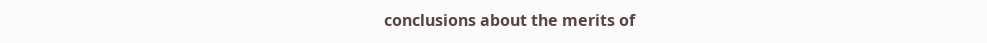conclusions about the merits of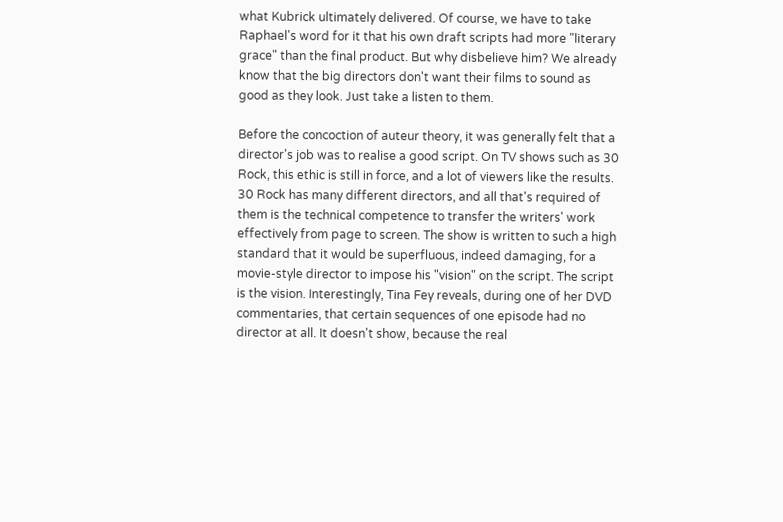what Kubrick ultimately delivered. Of course, we have to take Raphael's word for it that his own draft scripts had more "literary grace" than the final product. But why disbelieve him? We already know that the big directors don't want their films to sound as good as they look. Just take a listen to them.

Before the concoction of auteur theory, it was generally felt that a director's job was to realise a good script. On TV shows such as 30 Rock, this ethic is still in force, and a lot of viewers like the results. 30 Rock has many different directors, and all that's required of them is the technical competence to transfer the writers' work effectively from page to screen. The show is written to such a high standard that it would be superfluous, indeed damaging, for a movie-style director to impose his "vision" on the script. The script is the vision. Interestingly, Tina Fey reveals, during one of her DVD commentaries, that certain sequences of one episode had no director at all. It doesn't show, because the real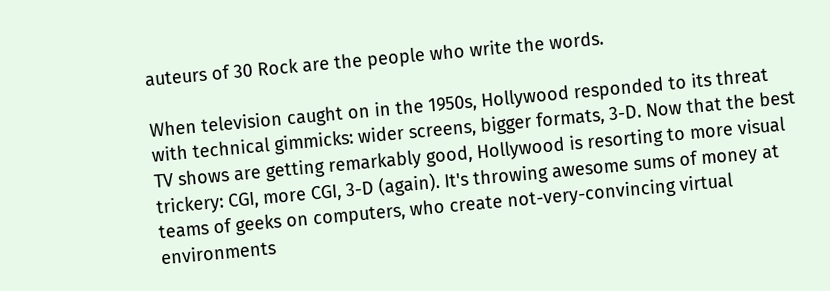auteurs of 30 Rock are the people who write the words.

When television caught on in the 1950s, Hollywood responded to its threat with technical gimmicks: wider screens, bigger formats, 3-D. Now that the best TV shows are getting remarkably good, Hollywood is resorting to more visual trickery: CGI, more CGI, 3-D (again). It's throwing awesome sums of money at teams of geeks on computers, who create not-very-convincing virtual environments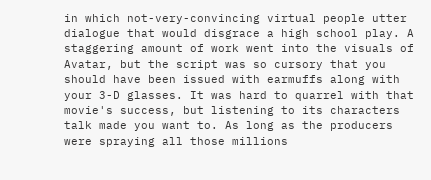in which not-very-convincing virtual people utter dialogue that would disgrace a high school play. A staggering amount of work went into the visuals of Avatar, but the script was so cursory that you should have been issued with earmuffs along with your 3-D glasses. It was hard to quarrel with that movie's success, but listening to its characters talk made you want to. As long as the producers were spraying all those millions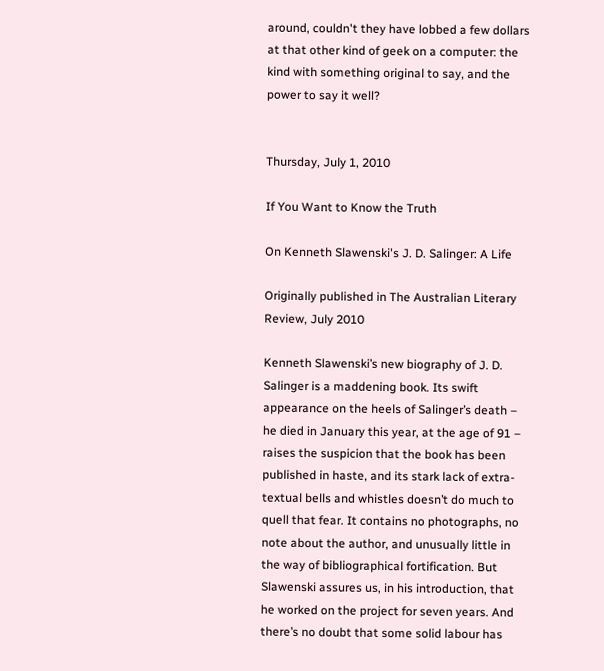around, couldn't they have lobbed a few dollars at that other kind of geek on a computer: the kind with something original to say, and the power to say it well?


Thursday, July 1, 2010

If You Want to Know the Truth

On Kenneth Slawenski's J. D. Salinger: A Life

Originally published in The Australian Literary Review, July 2010

Kenneth Slawenski’s new biography of J. D. Salinger is a maddening book. Its swift appearance on the heels of Salinger’s death – he died in January this year, at the age of 91 – raises the suspicion that the book has been published in haste, and its stark lack of extra-textual bells and whistles doesn’t do much to quell that fear. It contains no photographs, no note about the author, and unusually little in the way of bibliographical fortification. But Slawenski assures us, in his introduction, that he worked on the project for seven years. And there’s no doubt that some solid labour has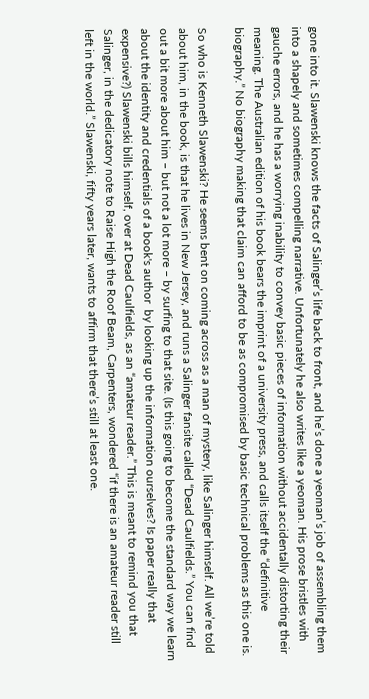gone into it. Slawenski knows the facts of Salinger’s life back to front, and he’s done a yeoman’s job of assembling them into a shapely and sometimes compelling narrative. Unfortunately he also writes like a yeoman. His prose bristles with gauche errors, and he has a worrying inability to convey basic pieces of information without accidentally distorting their meaning. The Australian edition of his book bears the imprint of a university press, and calls itself the “definitive biography.” No biography making that claim can afford to be as compromised by basic technical problems as this one is.

So who is Kenneth Slawenski? He seems bent on coming across as a man of mystery, like Salinger himself. All we’re told about him, in the book, is that he lives in New Jersey, and runs a Salinger fansite called “Dead Caulfields.” You can find out a bit more about him – but not a lot more – by surfing to that site. (Is this going to become the standard way we learn about the identity and credentials of a book's author  by looking up the information ourselves? Is paper really that expensive?) Slawenski bills himself, over at Dead Caulfields, as an “amateur reader.” This is meant to remind you that Salinger, in the dedicatory note to Raise High the Roof Beam, Carpenters, wondered “if there is an amateur reader still left in the world.” Slawenski, fifty years later, wants to affirm that there’s still at least one.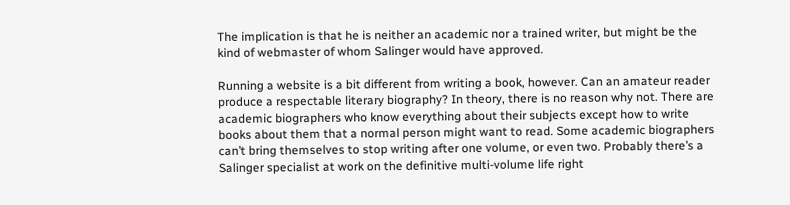The implication is that he is neither an academic nor a trained writer, but might be the kind of webmaster of whom Salinger would have approved.

Running a website is a bit different from writing a book, however. Can an amateur reader produce a respectable literary biography? In theory, there is no reason why not. There are academic biographers who know everything about their subjects except how to write books about them that a normal person might want to read. Some academic biographers can’t bring themselves to stop writing after one volume, or even two. Probably there’s a Salinger specialist at work on the definitive multi-volume life right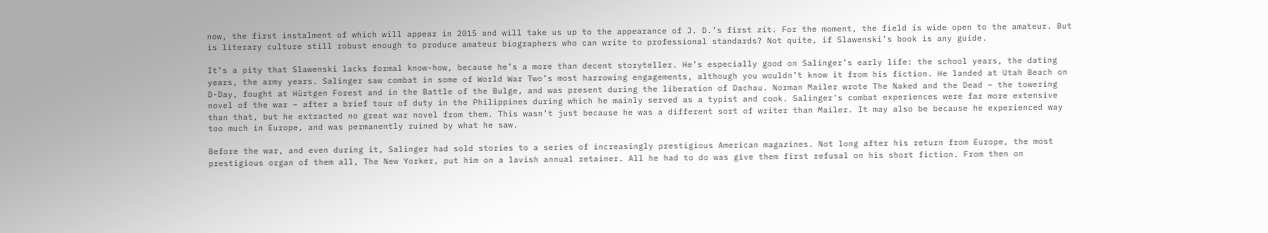now, the first instalment of which will appear in 2015 and will take us up to the appearance of J. D.’s first zit. For the moment, the field is wide open to the amateur. But is literary culture still robust enough to produce amateur biographers who can write to professional standards? Not quite, if Slawenski’s book is any guide.

It’s a pity that Slawenski lacks formal know-how, because he’s a more than decent storyteller. He’s especially good on Salinger’s early life: the school years, the dating years, the army years. Salinger saw combat in some of World War Two’s most harrowing engagements, although you wouldn’t know it from his fiction. He landed at Utah Beach on D-Day, fought at Hürtgen Forest and in the Battle of the Bulge, and was present during the liberation of Dachau. Norman Mailer wrote The Naked and the Dead – the towering novel of the war – after a brief tour of duty in the Philippines during which he mainly served as a typist and cook. Salinger's combat experiences were far more extensive than that, but he extracted no great war novel from them. This wasn’t just because he was a different sort of writer than Mailer. It may also be because he experienced way too much in Europe, and was permanently ruined by what he saw.

Before the war, and even during it, Salinger had sold stories to a series of increasingly prestigious American magazines. Not long after his return from Europe, the most prestigious organ of them all, The New Yorker, put him on a lavish annual retainer. All he had to do was give them first refusal on his short fiction. From then on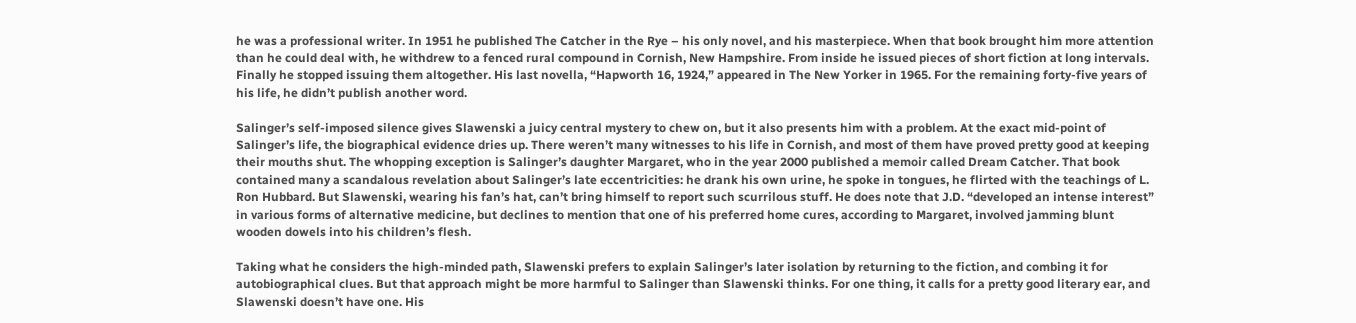he was a professional writer. In 1951 he published The Catcher in the Rye – his only novel, and his masterpiece. When that book brought him more attention than he could deal with, he withdrew to a fenced rural compound in Cornish, New Hampshire. From inside he issued pieces of short fiction at long intervals. Finally he stopped issuing them altogether. His last novella, “Hapworth 16, 1924,” appeared in The New Yorker in 1965. For the remaining forty-five years of his life, he didn’t publish another word.

Salinger’s self-imposed silence gives Slawenski a juicy central mystery to chew on, but it also presents him with a problem. At the exact mid-point of Salinger’s life, the biographical evidence dries up. There weren’t many witnesses to his life in Cornish, and most of them have proved pretty good at keeping their mouths shut. The whopping exception is Salinger’s daughter Margaret, who in the year 2000 published a memoir called Dream Catcher. That book contained many a scandalous revelation about Salinger’s late eccentricities: he drank his own urine, he spoke in tongues, he flirted with the teachings of L. Ron Hubbard. But Slawenski, wearing his fan’s hat, can’t bring himself to report such scurrilous stuff. He does note that J.D. “developed an intense interest” in various forms of alternative medicine, but declines to mention that one of his preferred home cures, according to Margaret, involved jamming blunt wooden dowels into his children’s flesh.

Taking what he considers the high-minded path, Slawenski prefers to explain Salinger’s later isolation by returning to the fiction, and combing it for autobiographical clues. But that approach might be more harmful to Salinger than Slawenski thinks. For one thing, it calls for a pretty good literary ear, and Slawenski doesn’t have one. His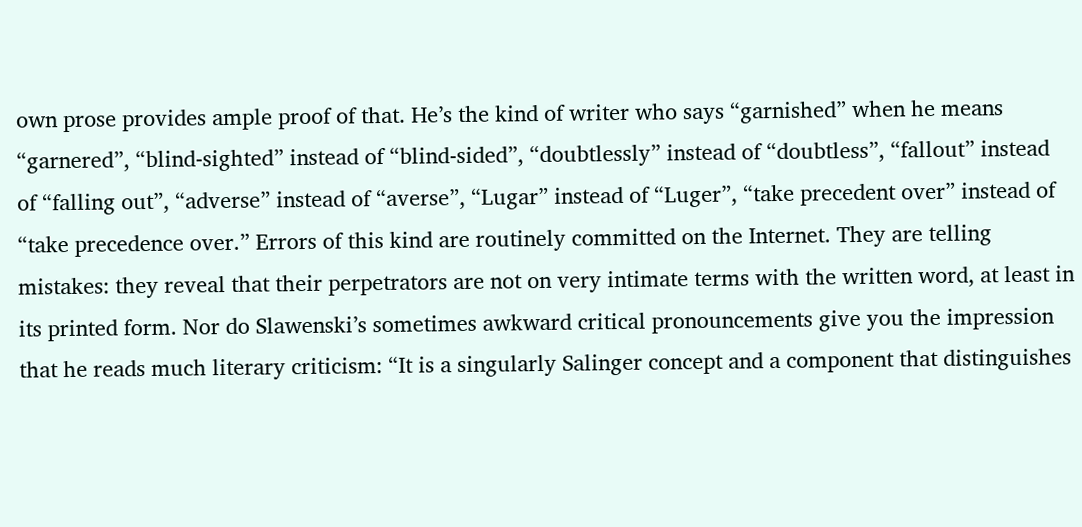own prose provides ample proof of that. He’s the kind of writer who says “garnished” when he means “garnered”, “blind-sighted” instead of “blind-sided”, “doubtlessly” instead of “doubtless”, “fallout” instead of “falling out”, “adverse” instead of “averse”, “Lugar” instead of “Luger”, “take precedent over” instead of “take precedence over.” Errors of this kind are routinely committed on the Internet. They are telling mistakes: they reveal that their perpetrators are not on very intimate terms with the written word, at least in its printed form. Nor do Slawenski’s sometimes awkward critical pronouncements give you the impression that he reads much literary criticism: “It is a singularly Salinger concept and a component that distinguishes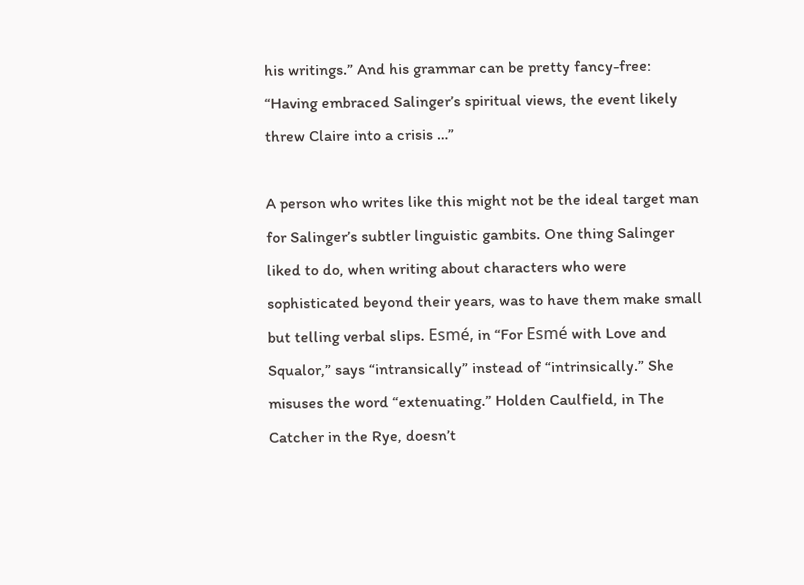his writings.” And his grammar can be pretty fancy-free: “Having embraced Salinger’s spiritual views, the event likely threw Claire into a crisis …”

A person who writes like this might not be the ideal target man for Salinger’s subtler linguistic gambits. One thing Salinger liked to do, when writing about characters who were sophisticated beyond their years, was to have them make small but telling verbal slips. Esmé, in “For Esmé with Love and Squalor,” says “intransically” instead of “intrinsically.” She misuses the word “extenuating.” Holden Caulfield, in The Catcher in the Rye, doesn’t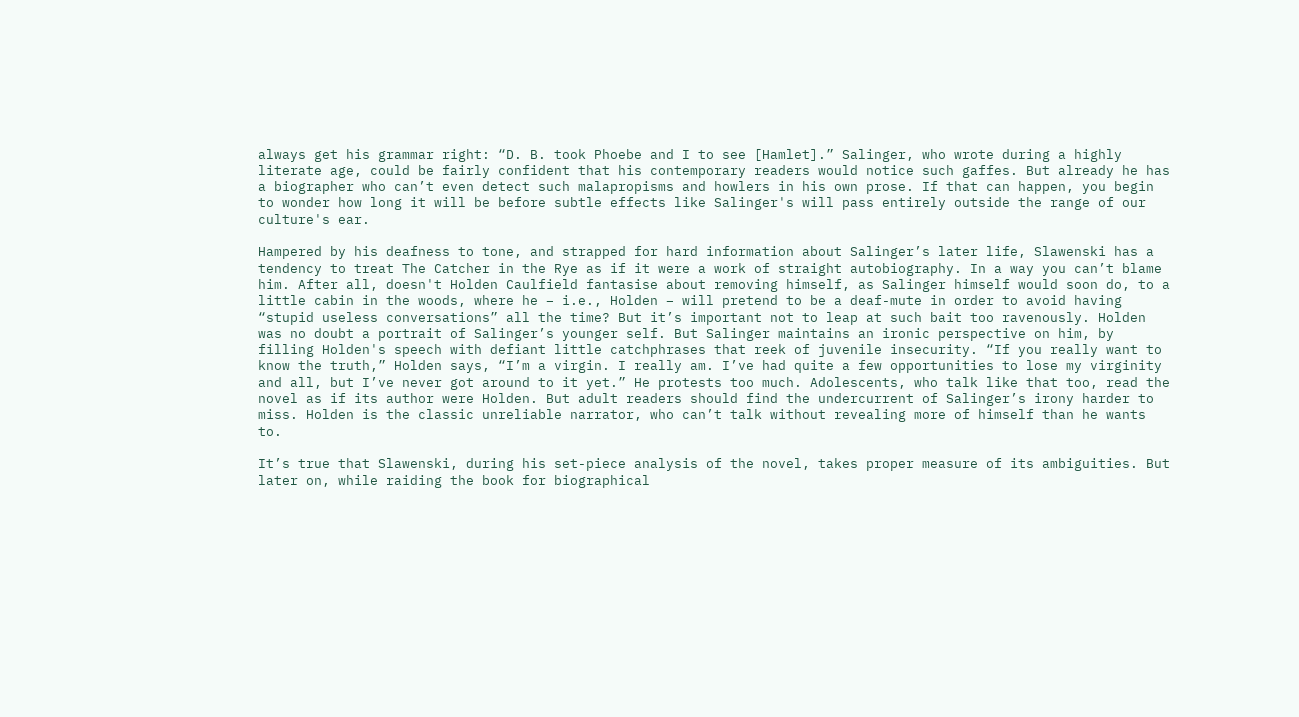always get his grammar right: “D. B. took Phoebe and I to see [Hamlet].” Salinger, who wrote during a highly literate age, could be fairly confident that his contemporary readers would notice such gaffes. But already he has a biographer who can’t even detect such malapropisms and howlers in his own prose. If that can happen, you begin to wonder how long it will be before subtle effects like Salinger's will pass entirely outside the range of our culture's ear.

Hampered by his deafness to tone, and strapped for hard information about Salinger’s later life, Slawenski has a tendency to treat The Catcher in the Rye as if it were a work of straight autobiography. In a way you can’t blame him. After all, doesn't Holden Caulfield fantasise about removing himself, as Salinger himself would soon do, to a little cabin in the woods, where he – i.e., Holden – will pretend to be a deaf-mute in order to avoid having “stupid useless conversations” all the time? But it’s important not to leap at such bait too ravenously. Holden was no doubt a portrait of Salinger’s younger self. But Salinger maintains an ironic perspective on him, by filling Holden's speech with defiant little catchphrases that reek of juvenile insecurity. “If you really want to know the truth,” Holden says, “I’m a virgin. I really am. I’ve had quite a few opportunities to lose my virginity and all, but I’ve never got around to it yet.” He protests too much. Adolescents, who talk like that too, read the novel as if its author were Holden. But adult readers should find the undercurrent of Salinger’s irony harder to miss. Holden is the classic unreliable narrator, who can’t talk without revealing more of himself than he wants to.

It’s true that Slawenski, during his set-piece analysis of the novel, takes proper measure of its ambiguities. But later on, while raiding the book for biographical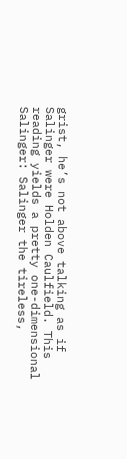grist, he’s not above talking as if Salinger were Holden Caulfield. This reading yields a pretty one-dimensional Salinger: Salinger the tireless,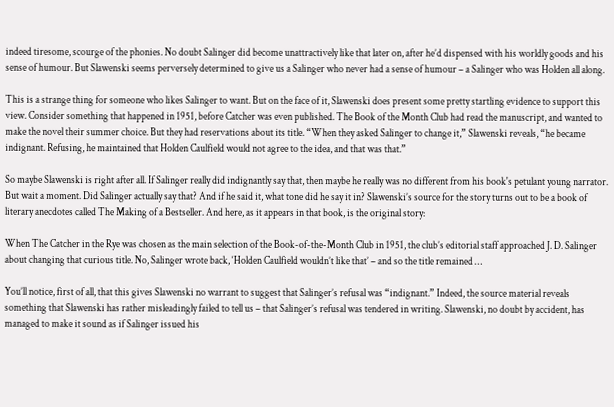indeed tiresome, scourge of the phonies. No doubt Salinger did become unattractively like that later on, after he’d dispensed with his worldly goods and his sense of humour. But Slawenski seems perversely determined to give us a Salinger who never had a sense of humour – a Salinger who was Holden all along.

This is a strange thing for someone who likes Salinger to want. But on the face of it, Slawenski does present some pretty startling evidence to support this view. Consider something that happened in 1951, before Catcher was even published. The Book of the Month Club had read the manuscript, and wanted to make the novel their summer choice. But they had reservations about its title. “When they asked Salinger to change it,” Slawenski reveals, “he became indignant. Refusing, he maintained that Holden Caulfield would not agree to the idea, and that was that.”

So maybe Slawenski is right after all. If Salinger really did indignantly say that, then maybe he really was no different from his book's petulant young narrator. But wait a moment. Did Salinger actually say that? And if he said it, what tone did he say it in? Slawenski’s source for the story turns out to be a book of literary anecdotes called The Making of a Bestseller. And here, as it appears in that book, is the original story:

When The Catcher in the Rye was chosen as the main selection of the Book-of-the-Month Club in 1951, the club’s editorial staff approached J. D. Salinger about changing that curious title. No, Salinger wrote back, ‘Holden Caulfield wouldn’t like that’ – and so the title remained …

You’ll notice, first of all, that this gives Slawenski no warrant to suggest that Salinger’s refusal was “indignant.” Indeed, the source material reveals something that Slawenski has rather misleadingly failed to tell us – that Salinger’s refusal was tendered in writing. Slawenski, no doubt by accident, has managed to make it sound as if Salinger issued his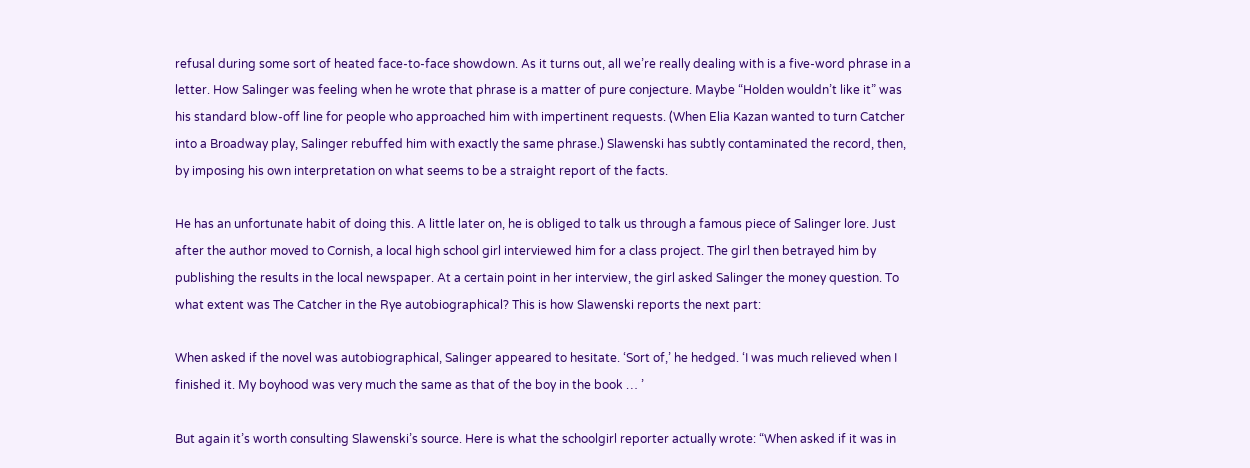refusal during some sort of heated face-to-face showdown. As it turns out, all we’re really dealing with is a five-word phrase in a letter. How Salinger was feeling when he wrote that phrase is a matter of pure conjecture. Maybe “Holden wouldn’t like it” was his standard blow-off line for people who approached him with impertinent requests. (When Elia Kazan wanted to turn Catcher into a Broadway play, Salinger rebuffed him with exactly the same phrase.) Slawenski has subtly contaminated the record, then, by imposing his own interpretation on what seems to be a straight report of the facts.

He has an unfortunate habit of doing this. A little later on, he is obliged to talk us through a famous piece of Salinger lore. Just after the author moved to Cornish, a local high school girl interviewed him for a class project. The girl then betrayed him by publishing the results in the local newspaper. At a certain point in her interview, the girl asked Salinger the money question. To what extent was The Catcher in the Rye autobiographical? This is how Slawenski reports the next part:

When asked if the novel was autobiographical, Salinger appeared to hesitate. ‘Sort of,’ he hedged. ‘I was much relieved when I finished it. My boyhood was very much the same as that of the boy in the book … ’

But again it’s worth consulting Slawenski’s source. Here is what the schoolgirl reporter actually wrote: “When asked if it was in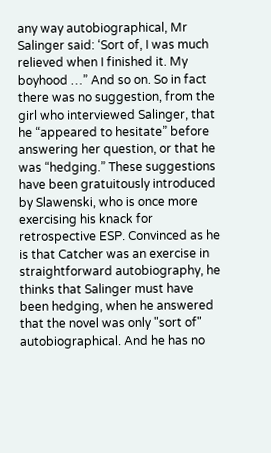any way autobiographical, Mr Salinger said: ‘Sort of, I was much relieved when I finished it. My boyhood …” And so on. So in fact there was no suggestion, from the girl who interviewed Salinger, that he “appeared to hesitate” before answering her question, or that he was “hedging.” These suggestions have been gratuitously introduced by Slawenski, who is once more exercising his knack for retrospective ESP. Convinced as he is that Catcher was an exercise in straightforward autobiography, he thinks that Salinger must have been hedging, when he answered that the novel was only "sort of" autobiographical. And he has no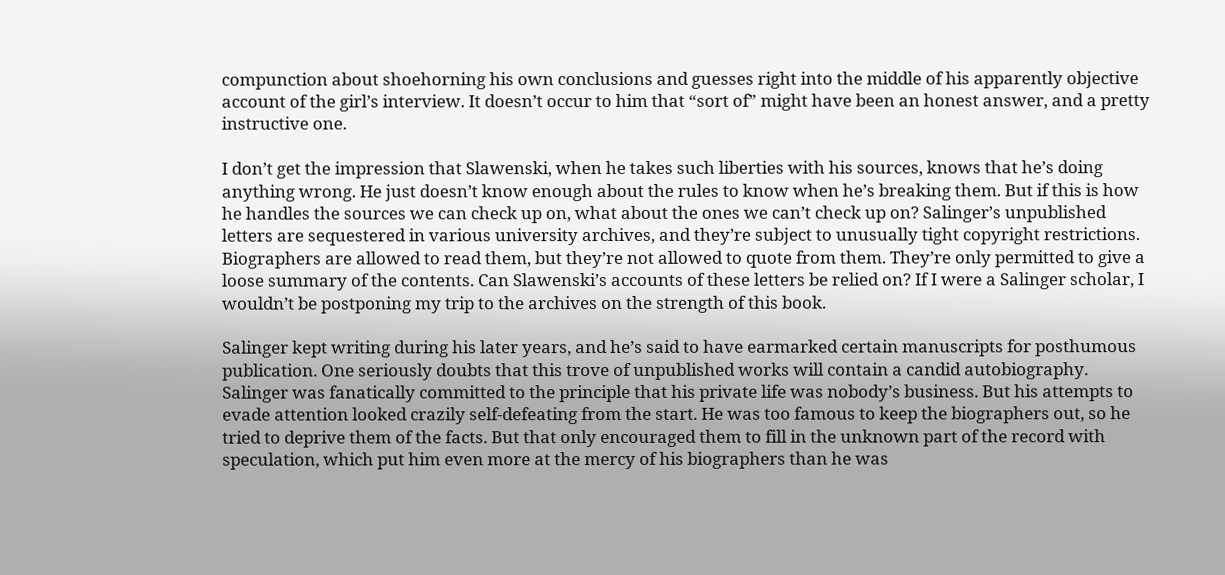compunction about shoehorning his own conclusions and guesses right into the middle of his apparently objective account of the girl’s interview. It doesn’t occur to him that “sort of” might have been an honest answer, and a pretty instructive one.

I don’t get the impression that Slawenski, when he takes such liberties with his sources, knows that he’s doing anything wrong. He just doesn’t know enough about the rules to know when he’s breaking them. But if this is how he handles the sources we can check up on, what about the ones we can’t check up on? Salinger’s unpublished letters are sequestered in various university archives, and they’re subject to unusually tight copyright restrictions. Biographers are allowed to read them, but they’re not allowed to quote from them. They’re only permitted to give a loose summary of the contents. Can Slawenski’s accounts of these letters be relied on? If I were a Salinger scholar, I wouldn’t be postponing my trip to the archives on the strength of this book.

Salinger kept writing during his later years, and he’s said to have earmarked certain manuscripts for posthumous publication. One seriously doubts that this trove of unpublished works will contain a candid autobiography. Salinger was fanatically committed to the principle that his private life was nobody’s business. But his attempts to evade attention looked crazily self-defeating from the start. He was too famous to keep the biographers out, so he tried to deprive them of the facts. But that only encouraged them to fill in the unknown part of the record with speculation, which put him even more at the mercy of his biographers than he was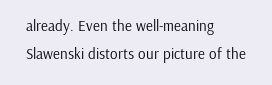already. Even the well-meaning Slawenski distorts our picture of the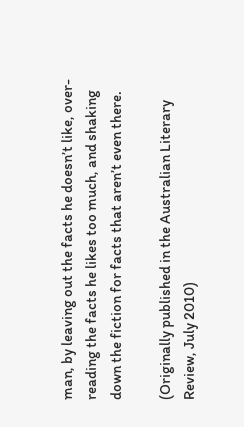man, by leaving out the facts he doesn’t like, over-reading the facts he likes too much, and shaking down the fiction for facts that aren’t even there.

(Originally published in the Australian Literary Review, July 2010)